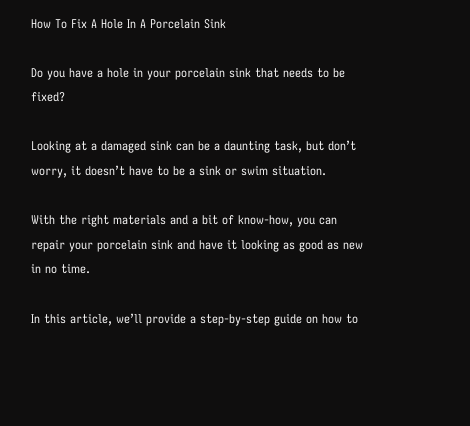How To Fix A Hole In A Porcelain Sink

Do you have a hole in your porcelain sink that needs to be fixed?

Looking at a damaged sink can be a daunting task, but don’t worry, it doesn’t have to be a sink or swim situation.

With the right materials and a bit of know-how, you can repair your porcelain sink and have it looking as good as new in no time.

In this article, we’ll provide a step-by-step guide on how to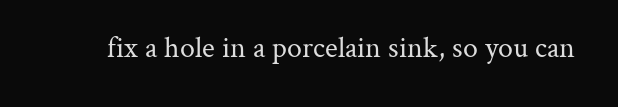fix a hole in a porcelain sink, so you can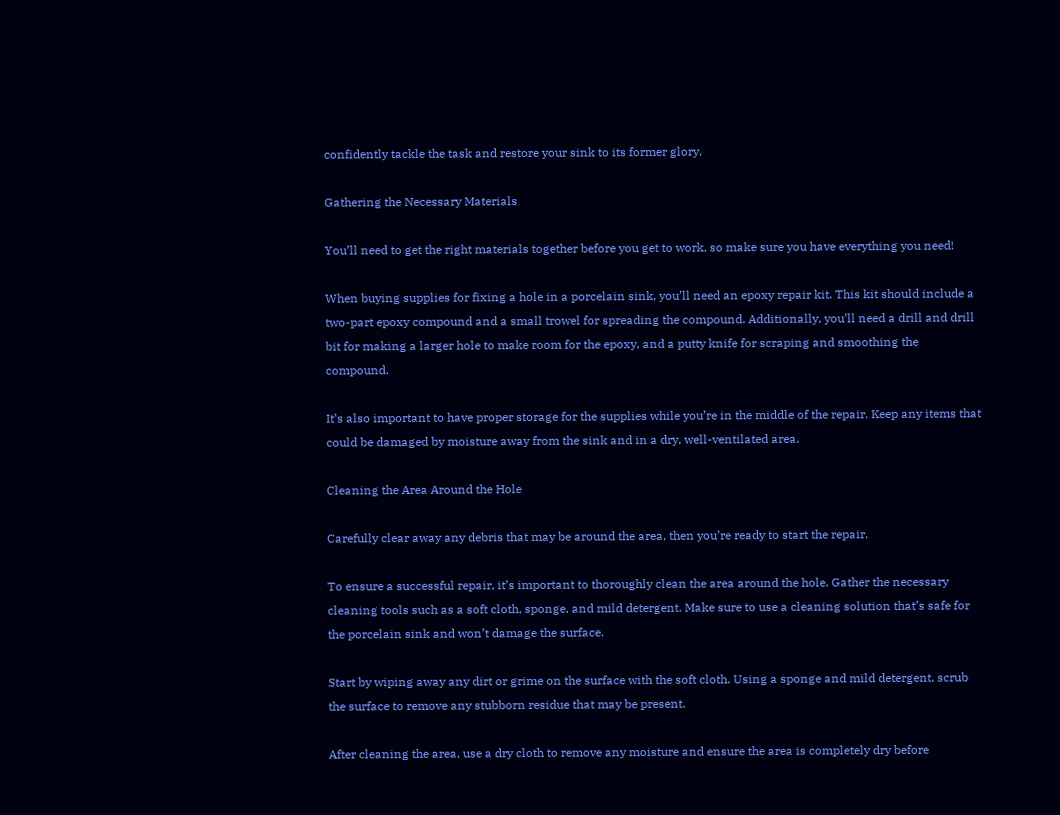confidently tackle the task and restore your sink to its former glory.

Gathering the Necessary Materials

You’ll need to get the right materials together before you get to work, so make sure you have everything you need!

When buying supplies for fixing a hole in a porcelain sink, you’ll need an epoxy repair kit. This kit should include a two-part epoxy compound and a small trowel for spreading the compound. Additionally, you’ll need a drill and drill bit for making a larger hole to make room for the epoxy, and a putty knife for scraping and smoothing the compound.

It’s also important to have proper storage for the supplies while you’re in the middle of the repair. Keep any items that could be damaged by moisture away from the sink and in a dry, well-ventilated area.

Cleaning the Area Around the Hole

Carefully clear away any debris that may be around the area, then you’re ready to start the repair.

To ensure a successful repair, it’s important to thoroughly clean the area around the hole. Gather the necessary cleaning tools such as a soft cloth, sponge, and mild detergent. Make sure to use a cleaning solution that’s safe for the porcelain sink and won’t damage the surface.

Start by wiping away any dirt or grime on the surface with the soft cloth. Using a sponge and mild detergent, scrub the surface to remove any stubborn residue that may be present.

After cleaning the area, use a dry cloth to remove any moisture and ensure the area is completely dry before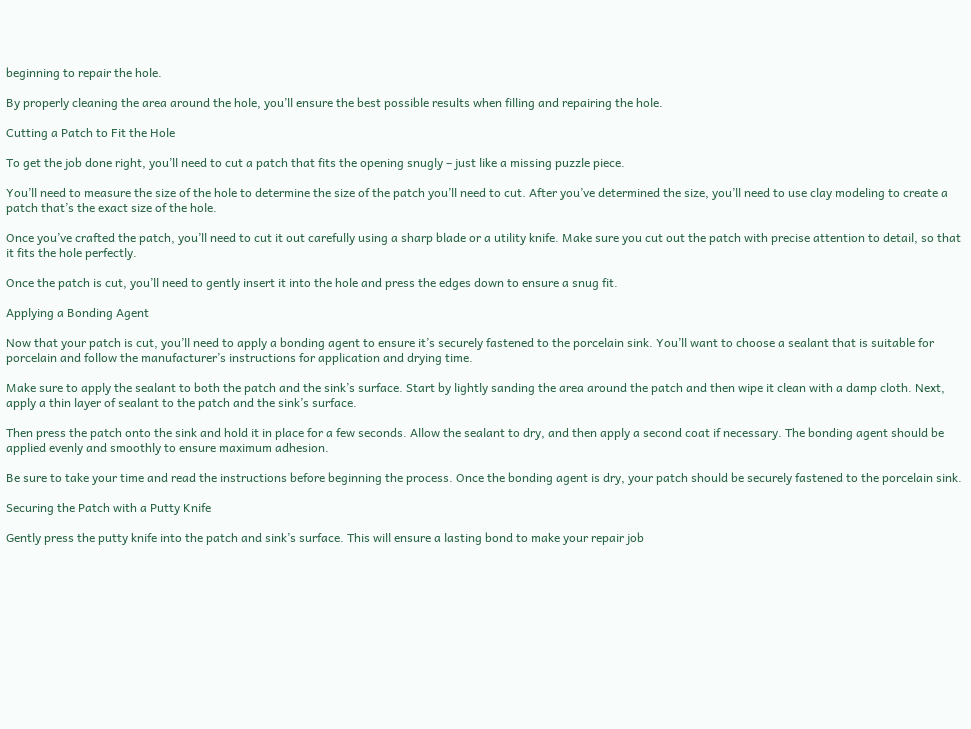beginning to repair the hole.

By properly cleaning the area around the hole, you’ll ensure the best possible results when filling and repairing the hole.

Cutting a Patch to Fit the Hole

To get the job done right, you’ll need to cut a patch that fits the opening snugly – just like a missing puzzle piece.

You’ll need to measure the size of the hole to determine the size of the patch you’ll need to cut. After you’ve determined the size, you’ll need to use clay modeling to create a patch that’s the exact size of the hole.

Once you’ve crafted the patch, you’ll need to cut it out carefully using a sharp blade or a utility knife. Make sure you cut out the patch with precise attention to detail, so that it fits the hole perfectly.

Once the patch is cut, you’ll need to gently insert it into the hole and press the edges down to ensure a snug fit.

Applying a Bonding Agent

Now that your patch is cut, you’ll need to apply a bonding agent to ensure it’s securely fastened to the porcelain sink. You’ll want to choose a sealant that is suitable for porcelain and follow the manufacturer’s instructions for application and drying time.

Make sure to apply the sealant to both the patch and the sink’s surface. Start by lightly sanding the area around the patch and then wipe it clean with a damp cloth. Next, apply a thin layer of sealant to the patch and the sink’s surface.

Then press the patch onto the sink and hold it in place for a few seconds. Allow the sealant to dry, and then apply a second coat if necessary. The bonding agent should be applied evenly and smoothly to ensure maximum adhesion.

Be sure to take your time and read the instructions before beginning the process. Once the bonding agent is dry, your patch should be securely fastened to the porcelain sink.

Securing the Patch with a Putty Knife

Gently press the putty knife into the patch and sink’s surface. This will ensure a lasting bond to make your repair job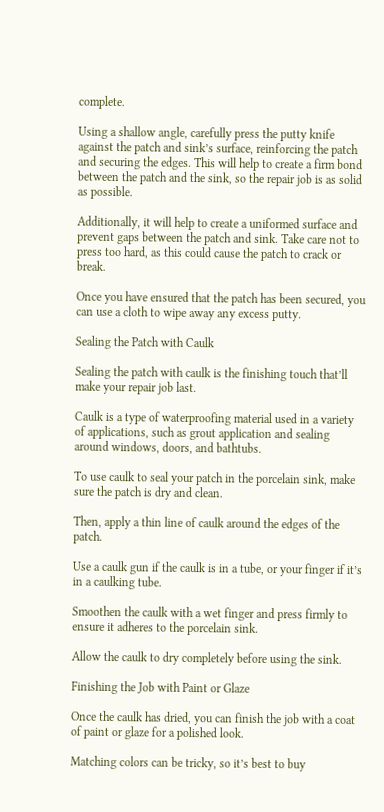complete.

Using a shallow angle, carefully press the putty knife against the patch and sink’s surface, reinforcing the patch and securing the edges. This will help to create a firm bond between the patch and the sink, so the repair job is as solid as possible.

Additionally, it will help to create a uniformed surface and prevent gaps between the patch and sink. Take care not to press too hard, as this could cause the patch to crack or break.

Once you have ensured that the patch has been secured, you can use a cloth to wipe away any excess putty.

Sealing the Patch with Caulk

Sealing the patch with caulk is the finishing touch that’ll make your repair job last.

Caulk is a type of waterproofing material used in a variety of applications, such as grout application and sealing around windows, doors, and bathtubs.

To use caulk to seal your patch in the porcelain sink, make sure the patch is dry and clean.

Then, apply a thin line of caulk around the edges of the patch.

Use a caulk gun if the caulk is in a tube, or your finger if it’s in a caulking tube.

Smoothen the caulk with a wet finger and press firmly to ensure it adheres to the porcelain sink.

Allow the caulk to dry completely before using the sink.

Finishing the Job with Paint or Glaze

Once the caulk has dried, you can finish the job with a coat of paint or glaze for a polished look.

Matching colors can be tricky, so it’s best to buy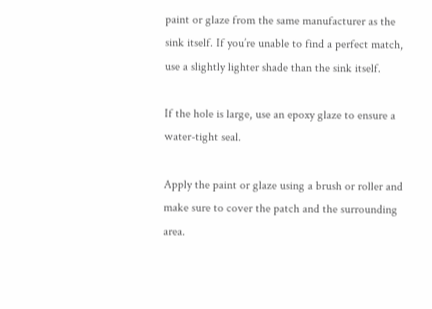paint or glaze from the same manufacturer as the sink itself. If you’re unable to find a perfect match, use a slightly lighter shade than the sink itself.

If the hole is large, use an epoxy glaze to ensure a water-tight seal.

Apply the paint or glaze using a brush or roller and make sure to cover the patch and the surrounding area.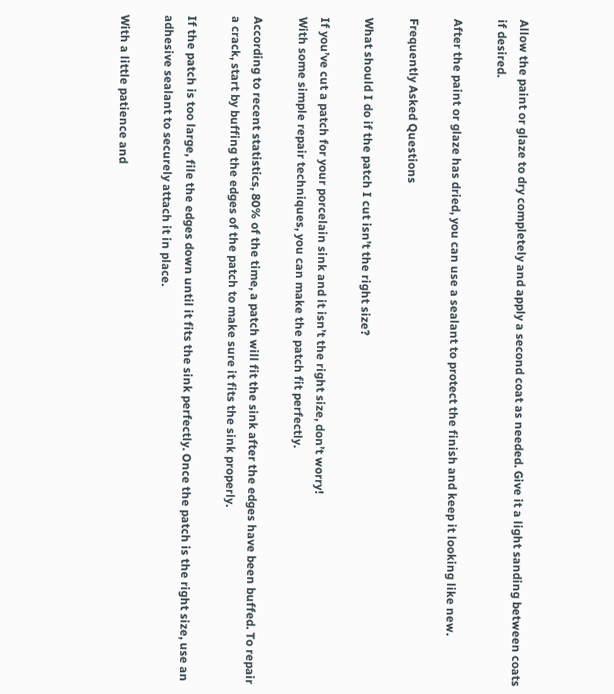Allow the paint or glaze to dry completely and apply a second coat as needed. Give it a light sanding between coats if desired.

After the paint or glaze has dried, you can use a sealant to protect the finish and keep it looking like new.

Frequently Asked Questions

What should I do if the patch I cut isn’t the right size?

If you’ve cut a patch for your porcelain sink and it isn’t the right size, don’t worry!
With some simple repair techniques, you can make the patch fit perfectly.

According to recent statistics, 80% of the time, a patch will fit the sink after the edges have been buffed. To repair a crack, start by buffing the edges of the patch to make sure it fits the sink properly.

If the patch is too large, file the edges down until it fits the sink perfectly. Once the patch is the right size, use an adhesive sealant to securely attach it in place.

With a little patience and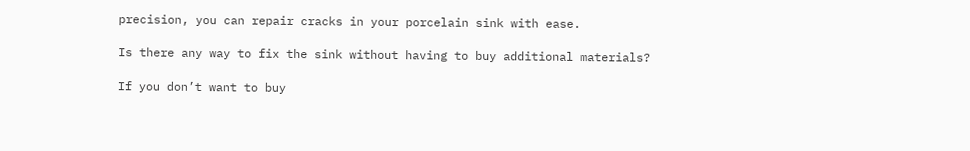precision, you can repair cracks in your porcelain sink with ease.

Is there any way to fix the sink without having to buy additional materials?

If you don’t want to buy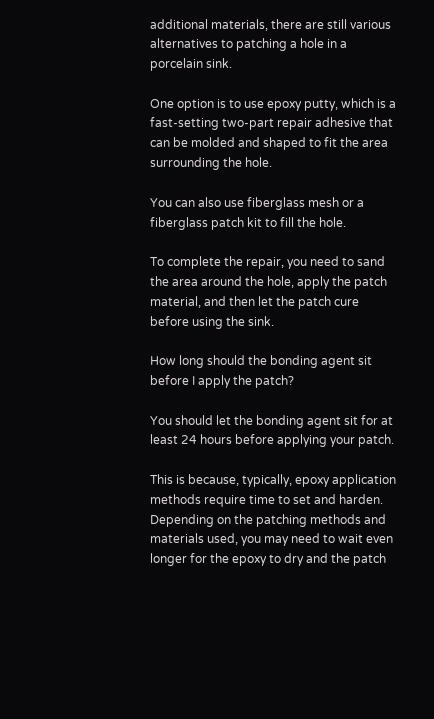additional materials, there are still various alternatives to patching a hole in a porcelain sink.

One option is to use epoxy putty, which is a fast-setting two-part repair adhesive that can be molded and shaped to fit the area surrounding the hole.

You can also use fiberglass mesh or a fiberglass patch kit to fill the hole.

To complete the repair, you need to sand the area around the hole, apply the patch material, and then let the patch cure before using the sink.

How long should the bonding agent sit before I apply the patch?

You should let the bonding agent sit for at least 24 hours before applying your patch.

This is because, typically, epoxy application methods require time to set and harden. Depending on the patching methods and materials used, you may need to wait even longer for the epoxy to dry and the patch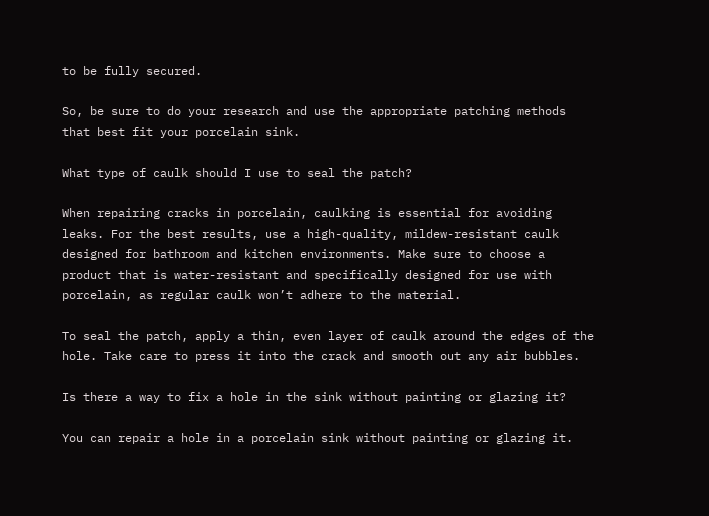to be fully secured.

So, be sure to do your research and use the appropriate patching methods that best fit your porcelain sink.

What type of caulk should I use to seal the patch?

When repairing cracks in porcelain, caulking is essential for avoiding leaks. For the best results, use a high-quality, mildew-resistant caulk designed for bathroom and kitchen environments. Make sure to choose a product that is water-resistant and specifically designed for use with porcelain, as regular caulk won’t adhere to the material.

To seal the patch, apply a thin, even layer of caulk around the edges of the hole. Take care to press it into the crack and smooth out any air bubbles.

Is there a way to fix a hole in the sink without painting or glazing it?

You can repair a hole in a porcelain sink without painting or glazing it.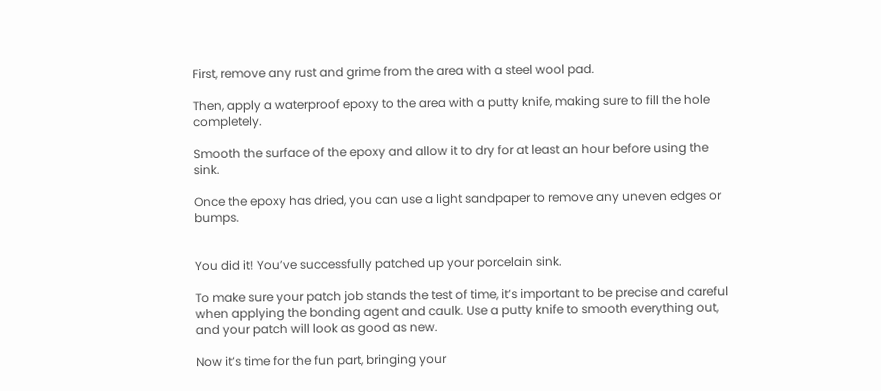First, remove any rust and grime from the area with a steel wool pad.

Then, apply a waterproof epoxy to the area with a putty knife, making sure to fill the hole completely.

Smooth the surface of the epoxy and allow it to dry for at least an hour before using the sink.

Once the epoxy has dried, you can use a light sandpaper to remove any uneven edges or bumps.


You did it! You’ve successfully patched up your porcelain sink.

To make sure your patch job stands the test of time, it’s important to be precise and careful when applying the bonding agent and caulk. Use a putty knife to smooth everything out, and your patch will look as good as new.

Now it’s time for the fun part, bringing your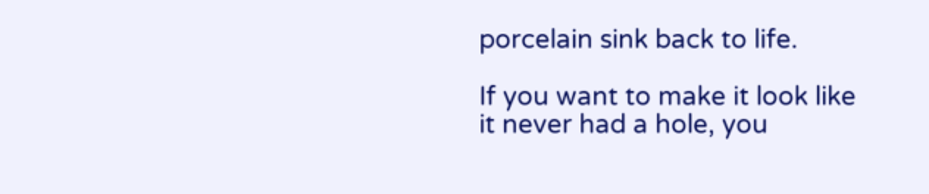porcelain sink back to life.

If you want to make it look like it never had a hole, you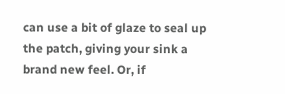can use a bit of glaze to seal up the patch, giving your sink a brand new feel. Or, if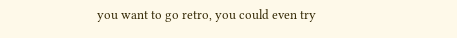you want to go retro, you could even try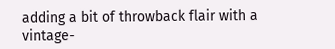adding a bit of throwback flair with a vintage-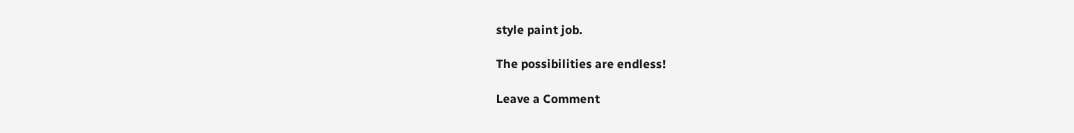style paint job.

The possibilities are endless!

Leave a Comment